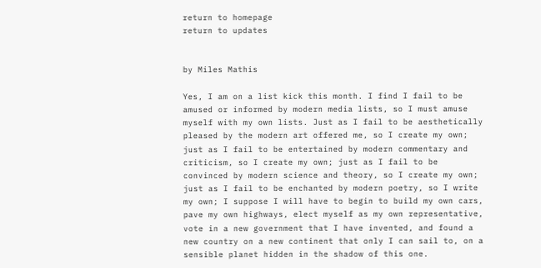return to homepage
return to updates


by Miles Mathis

Yes, I am on a list kick this month. I find I fail to be amused or informed by modern media lists, so I must amuse myself with my own lists. Just as I fail to be aesthetically pleased by the modern art offered me, so I create my own; just as I fail to be entertained by modern commentary and criticism, so I create my own; just as I fail to be convinced by modern science and theory, so I create my own; just as I fail to be enchanted by modern poetry, so I write my own; I suppose I will have to begin to build my own cars, pave my own highways, elect myself as my own representative, vote in a new government that I have invented, and found a new country on a new continent that only I can sail to, on a sensible planet hidden in the shadow of this one.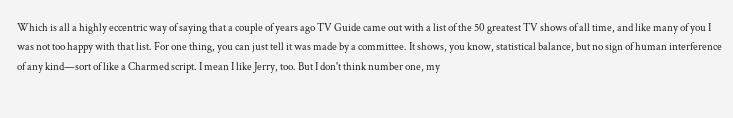Which is all a highly eccentric way of saying that a couple of years ago TV Guide came out with a list of the 50 greatest TV shows of all time, and like many of you I was not too happy with that list. For one thing, you can just tell it was made by a committee. It shows, you know, statistical balance, but no sign of human interference of any kind—sort of like a Charmed script. I mean I like Jerry, too. But I don't think number one, my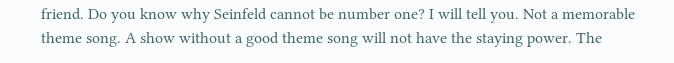friend. Do you know why Seinfeld cannot be number one? I will tell you. Not a memorable theme song. A show without a good theme song will not have the staying power. The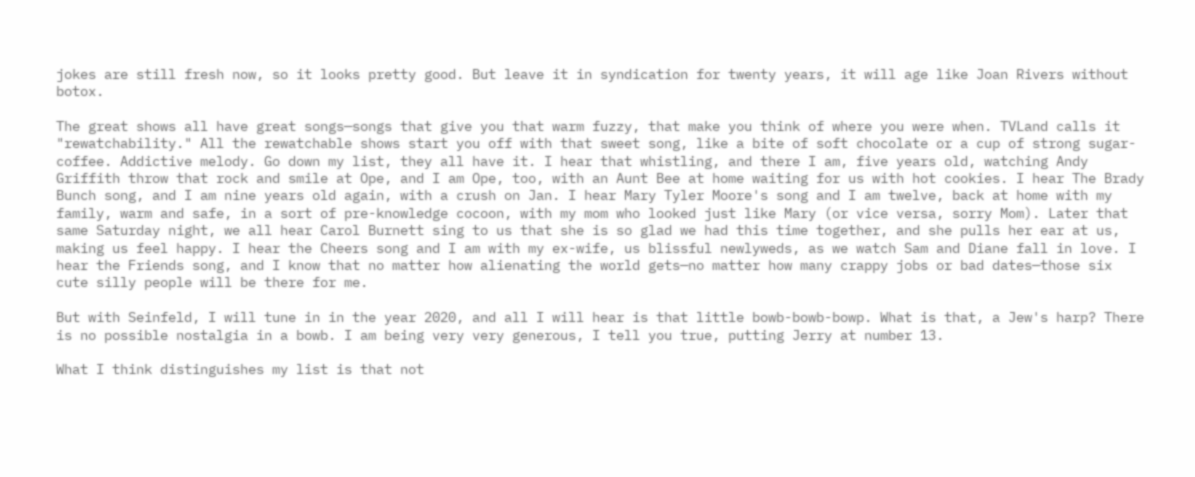jokes are still fresh now, so it looks pretty good. But leave it in syndication for twenty years, it will age like Joan Rivers without botox.

The great shows all have great songs—songs that give you that warm fuzzy, that make you think of where you were when. TVLand calls it "rewatchability." All the rewatchable shows start you off with that sweet song, like a bite of soft chocolate or a cup of strong sugar-coffee. Addictive melody. Go down my list, they all have it. I hear that whistling, and there I am, five years old, watching Andy Griffith throw that rock and smile at Ope, and I am Ope, too, with an Aunt Bee at home waiting for us with hot cookies. I hear The Brady Bunch song, and I am nine years old again, with a crush on Jan. I hear Mary Tyler Moore's song and I am twelve, back at home with my family, warm and safe, in a sort of pre-knowledge cocoon, with my mom who looked just like Mary (or vice versa, sorry Mom). Later that same Saturday night, we all hear Carol Burnett sing to us that she is so glad we had this time together, and she pulls her ear at us, making us feel happy. I hear the Cheers song and I am with my ex-wife, us blissful newlyweds, as we watch Sam and Diane fall in love. I hear the Friends song, and I know that no matter how alienating the world gets—no matter how many crappy jobs or bad dates—those six cute silly people will be there for me.

But with Seinfeld, I will tune in in the year 2020, and all I will hear is that little bowb-bowb-bowp. What is that, a Jew's harp? There is no possible nostalgia in a bowb. I am being very very generous, I tell you true, putting Jerry at number 13.

What I think distinguishes my list is that not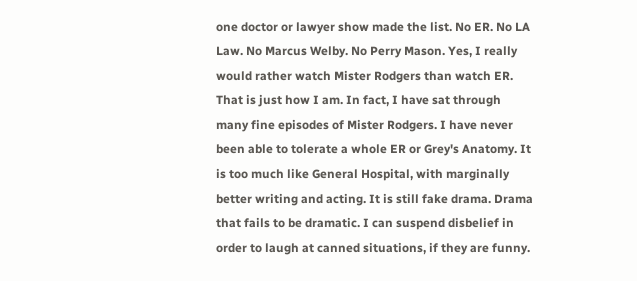one doctor or lawyer show made the list. No ER. No LA Law. No Marcus Welby. No Perry Mason. Yes, I really would rather watch Mister Rodgers than watch ER. That is just how I am. In fact, I have sat through many fine episodes of Mister Rodgers. I have never been able to tolerate a whole ER or Grey's Anatomy. It is too much like General Hospital, with marginally better writing and acting. It is still fake drama. Drama that fails to be dramatic. I can suspend disbelief in order to laugh at canned situations, if they are funny.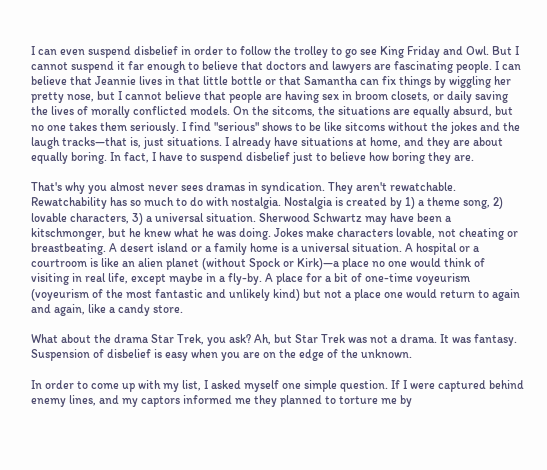I can even suspend disbelief in order to follow the trolley to go see King Friday and Owl. But I cannot suspend it far enough to believe that doctors and lawyers are fascinating people. I can believe that Jeannie lives in that little bottle or that Samantha can fix things by wiggling her pretty nose, but I cannot believe that people are having sex in broom closets, or daily saving the lives of morally conflicted models. On the sitcoms, the situations are equally absurd, but no one takes them seriously. I find "serious" shows to be like sitcoms without the jokes and the laugh tracks—that is, just situations. I already have situations at home, and they are about equally boring. In fact, I have to suspend disbelief just to believe how boring they are.

That's why you almost never sees dramas in syndication. They aren't rewatchable. Rewatchability has so much to do with nostalgia. Nostalgia is created by 1) a theme song, 2) lovable characters, 3) a universal situation. Sherwood Schwartz may have been a kitschmonger, but he knew what he was doing. Jokes make characters lovable, not cheating or breastbeating. A desert island or a family home is a universal situation. A hospital or a courtroom is like an alien planet (without Spock or Kirk)—a place no one would think of visiting in real life, except maybe in a fly-by. A place for a bit of one-time voyeurism (voyeurism of the most fantastic and unlikely kind) but not a place one would return to again and again, like a candy store.

What about the drama Star Trek, you ask? Ah, but Star Trek was not a drama. It was fantasy. Suspension of disbelief is easy when you are on the edge of the unknown.

In order to come up with my list, I asked myself one simple question. If I were captured behind enemy lines, and my captors informed me they planned to torture me by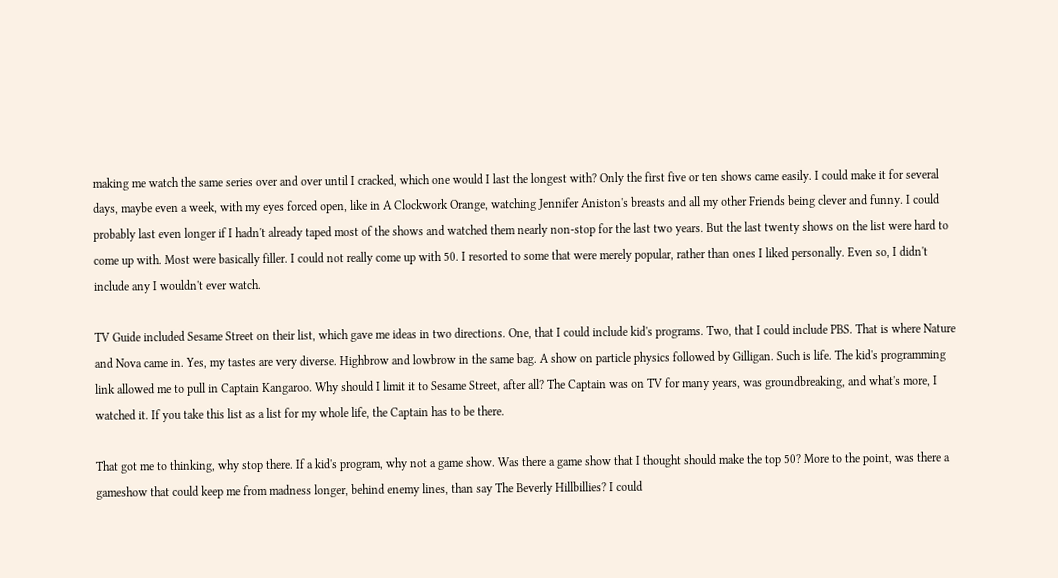making me watch the same series over and over until I cracked, which one would I last the longest with? Only the first five or ten shows came easily. I could make it for several days, maybe even a week, with my eyes forced open, like in A Clockwork Orange, watching Jennifer Aniston's breasts and all my other Friends being clever and funny. I could probably last even longer if I hadn't already taped most of the shows and watched them nearly non-stop for the last two years. But the last twenty shows on the list were hard to come up with. Most were basically filler. I could not really come up with 50. I resorted to some that were merely popular, rather than ones I liked personally. Even so, I didn't include any I wouldn't ever watch.

TV Guide included Sesame Street on their list, which gave me ideas in two directions. One, that I could include kid's programs. Two, that I could include PBS. That is where Nature and Nova came in. Yes, my tastes are very diverse. Highbrow and lowbrow in the same bag. A show on particle physics followed by Gilligan. Such is life. The kid's programming link allowed me to pull in Captain Kangaroo. Why should I limit it to Sesame Street, after all? The Captain was on TV for many years, was groundbreaking, and what's more, I watched it. If you take this list as a list for my whole life, the Captain has to be there.

That got me to thinking, why stop there. If a kid's program, why not a game show. Was there a game show that I thought should make the top 50? More to the point, was there a gameshow that could keep me from madness longer, behind enemy lines, than say The Beverly Hillbillies? I could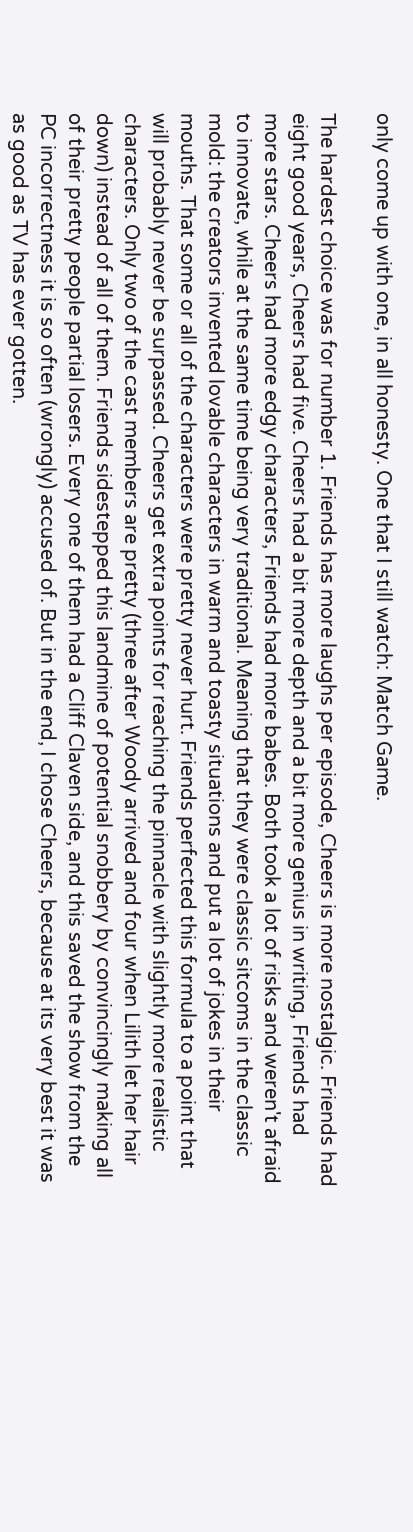only come up with one, in all honesty. One that I still watch: Match Game.

The hardest choice was for number 1. Friends has more laughs per episode, Cheers is more nostalgic. Friends had eight good years, Cheers had five. Cheers had a bit more depth and a bit more genius in writing, Friends had more stars. Cheers had more edgy characters, Friends had more babes. Both took a lot of risks and weren't afraid to innovate, while at the same time being very traditional. Meaning that they were classic sitcoms in the classic mold: the creators invented lovable characters in warm and toasty situations and put a lot of jokes in their mouths. That some or all of the characters were pretty never hurt. Friends perfected this formula to a point that will probably never be surpassed. Cheers get extra points for reaching the pinnacle with slightly more realistic characters. Only two of the cast members are pretty (three after Woody arrived and four when Lilith let her hair down) instead of all of them. Friends sidestepped this landmine of potential snobbery by convincingly making all of their pretty people partial losers. Every one of them had a Cliff Claven side, and this saved the show from the PC incorrectness it is so often (wrongly) accused of. But in the end, I chose Cheers, because at its very best it was as good as TV has ever gotten.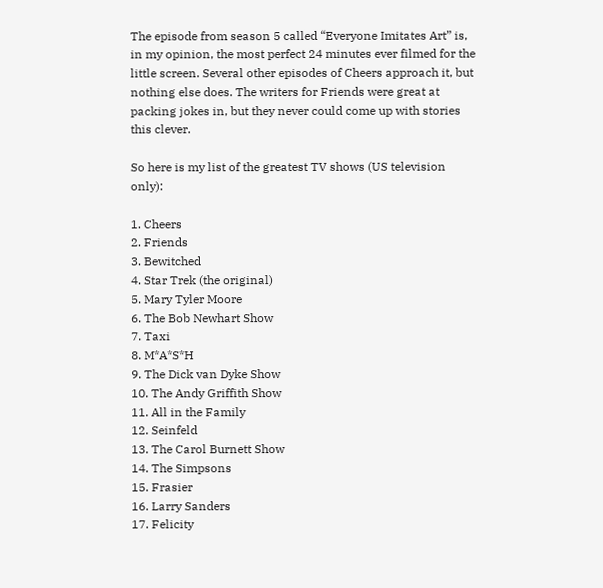The episode from season 5 called “Everyone Imitates Art” is, in my opinion, the most perfect 24 minutes ever filmed for the little screen. Several other episodes of Cheers approach it, but nothing else does. The writers for Friends were great at packing jokes in, but they never could come up with stories this clever.

So here is my list of the greatest TV shows (US television only):

1. Cheers
2. Friends
3. Bewitched
4. Star Trek (the original)
5. Mary Tyler Moore
6. The Bob Newhart Show
7. Taxi
8. M*A*S*H
9. The Dick van Dyke Show
10. The Andy Griffith Show
11. All in the Family
12. Seinfeld
13. The Carol Burnett Show
14. The Simpsons
15. Frasier
16. Larry Sanders
17. Felicity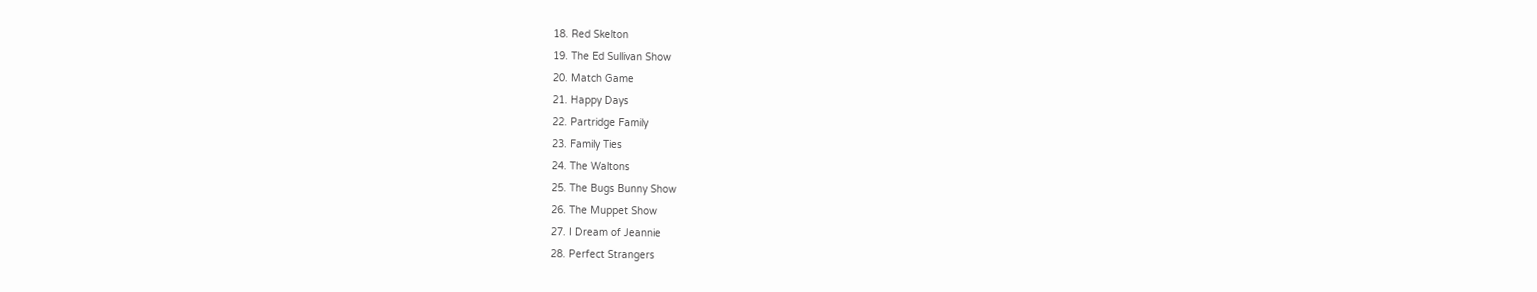18. Red Skelton
19. The Ed Sullivan Show
20. Match Game
21. Happy Days
22. Partridge Family
23. Family Ties
24. The Waltons
25. The Bugs Bunny Show
26. The Muppet Show
27. I Dream of Jeannie
28. Perfect Strangers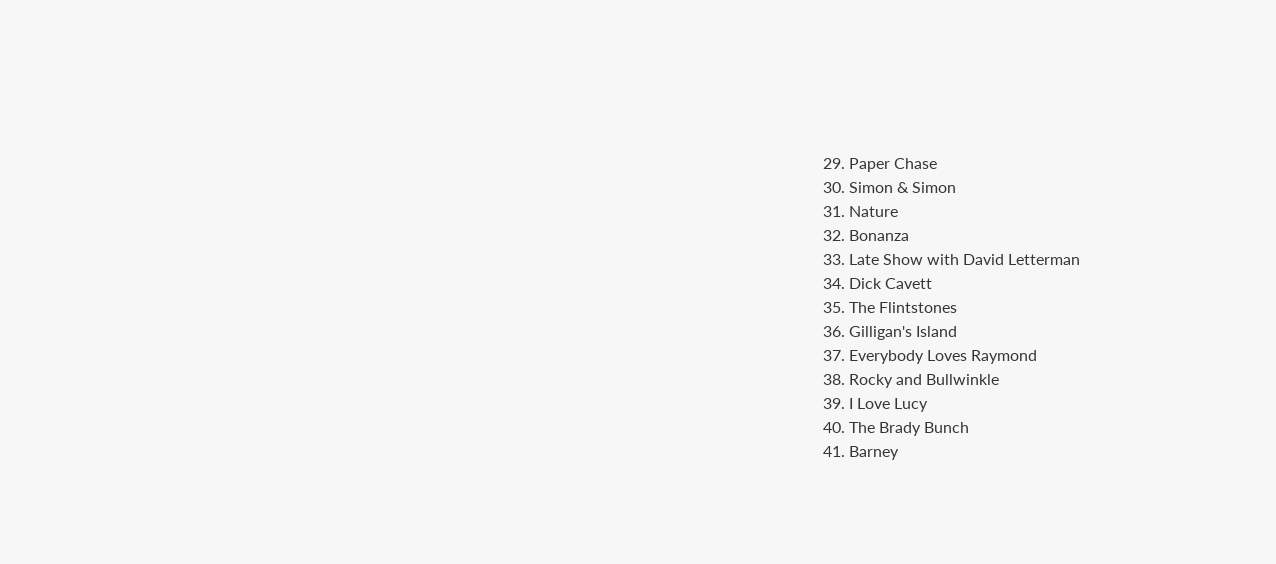29. Paper Chase
30. Simon & Simon
31. Nature
32. Bonanza
33. Late Show with David Letterman
34. Dick Cavett
35. The Flintstones
36. Gilligan's Island
37. Everybody Loves Raymond
38. Rocky and Bullwinkle
39. I Love Lucy
40. The Brady Bunch
41. Barney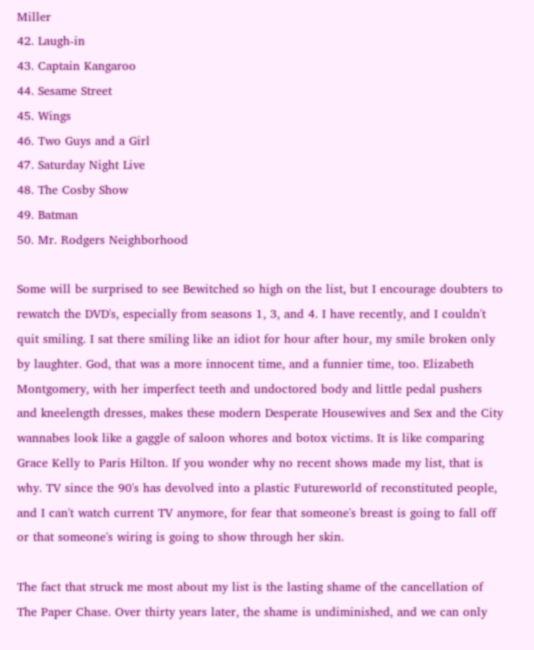Miller
42. Laugh-in
43. Captain Kangaroo
44. Sesame Street
45. Wings
46. Two Guys and a Girl
47. Saturday Night Live
48. The Cosby Show
49. Batman
50. Mr. Rodgers Neighborhood

Some will be surprised to see Bewitched so high on the list, but I encourage doubters to rewatch the DVD's, especially from seasons 1, 3, and 4. I have recently, and I couldn't quit smiling. I sat there smiling like an idiot for hour after hour, my smile broken only by laughter. God, that was a more innocent time, and a funnier time, too. Elizabeth Montgomery, with her imperfect teeth and undoctored body and little pedal pushers and kneelength dresses, makes these modern Desperate Housewives and Sex and the City wannabes look like a gaggle of saloon whores and botox victims. It is like comparing Grace Kelly to Paris Hilton. If you wonder why no recent shows made my list, that is why. TV since the 90's has devolved into a plastic Futureworld of reconstituted people, and I can't watch current TV anymore, for fear that someone's breast is going to fall off or that someone's wiring is going to show through her skin.

The fact that struck me most about my list is the lasting shame of the cancellation of The Paper Chase. Over thirty years later, the shame is undiminished, and we can only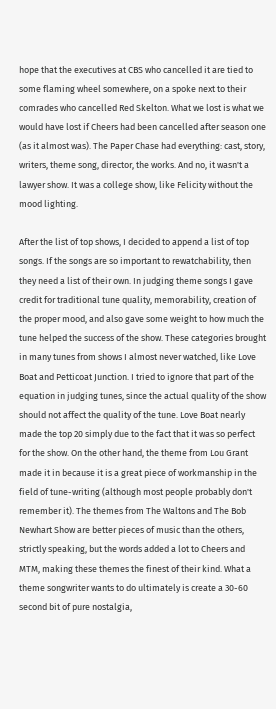hope that the executives at CBS who cancelled it are tied to some flaming wheel somewhere, on a spoke next to their comrades who cancelled Red Skelton. What we lost is what we would have lost if Cheers had been cancelled after season one (as it almost was). The Paper Chase had everything: cast, story, writers, theme song, director, the works. And no, it wasn't a lawyer show. It was a college show, like Felicity without the mood lighting.

After the list of top shows, I decided to append a list of top songs. If the songs are so important to rewatchability, then they need a list of their own. In judging theme songs I gave credit for traditional tune quality, memorability, creation of the proper mood, and also gave some weight to how much the tune helped the success of the show. These categories brought in many tunes from shows I almost never watched, like Love Boat and Petticoat Junction. I tried to ignore that part of the equation in judging tunes, since the actual quality of the show should not affect the quality of the tune. Love Boat nearly made the top 20 simply due to the fact that it was so perfect for the show. On the other hand, the theme from Lou Grant made it in because it is a great piece of workmanship in the field of tune-writing (although most people probably don't remember it). The themes from The Waltons and The Bob Newhart Show are better pieces of music than the others, strictly speaking, but the words added a lot to Cheers and MTM, making these themes the finest of their kind. What a theme songwriter wants to do ultimately is create a 30-60 second bit of pure nostalgia,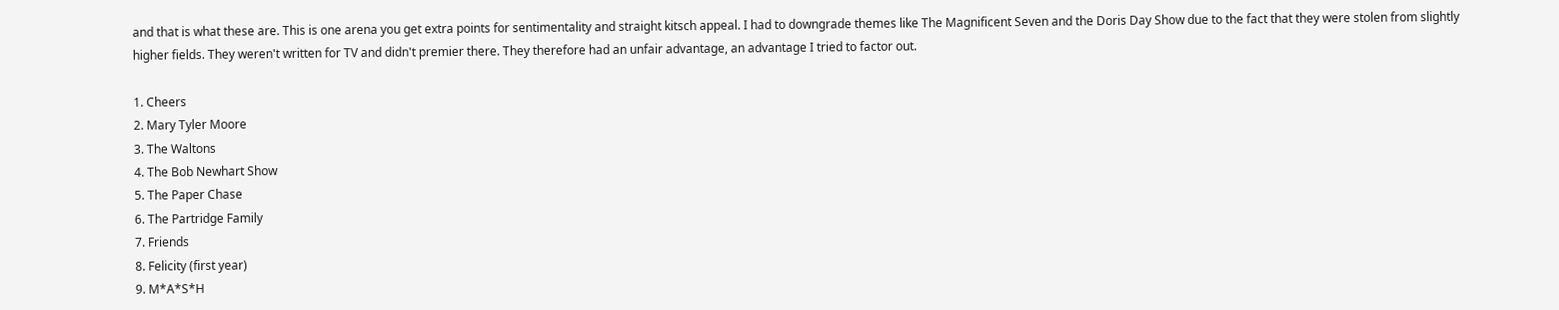and that is what these are. This is one arena you get extra points for sentimentality and straight kitsch appeal. I had to downgrade themes like The Magnificent Seven and the Doris Day Show due to the fact that they were stolen from slightly higher fields. They weren't written for TV and didn't premier there. They therefore had an unfair advantage, an advantage I tried to factor out.

1. Cheers
2. Mary Tyler Moore
3. The Waltons
4. The Bob Newhart Show
5. The Paper Chase
6. The Partridge Family
7. Friends
8. Felicity (first year)
9. M*A*S*H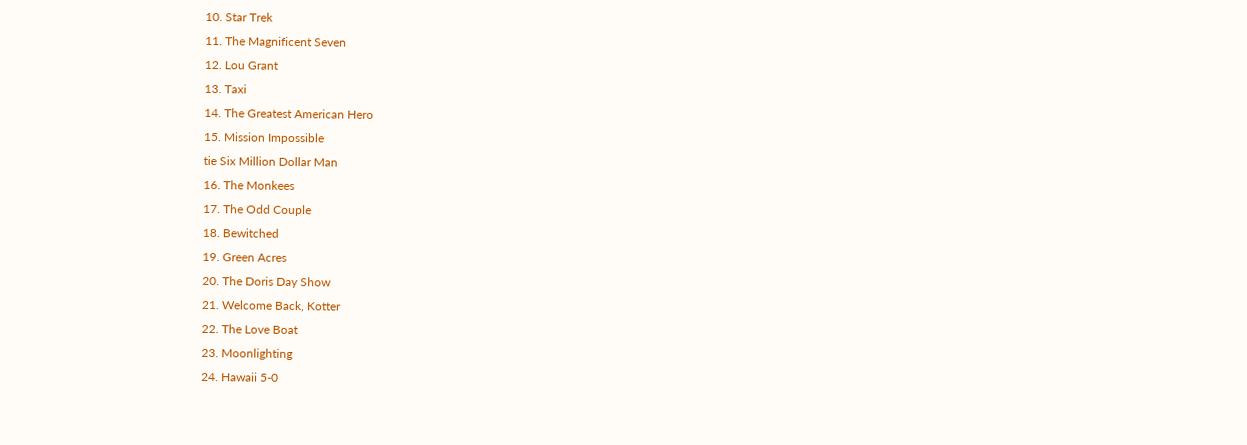10. Star Trek
11. The Magnificent Seven
12. Lou Grant
13. Taxi
14. The Greatest American Hero
15. Mission Impossible
tie Six Million Dollar Man
16. The Monkees
17. The Odd Couple
18. Bewitched
19. Green Acres
20. The Doris Day Show
21. Welcome Back, Kotter
22. The Love Boat
23. Moonlighting
24. Hawaii 5-0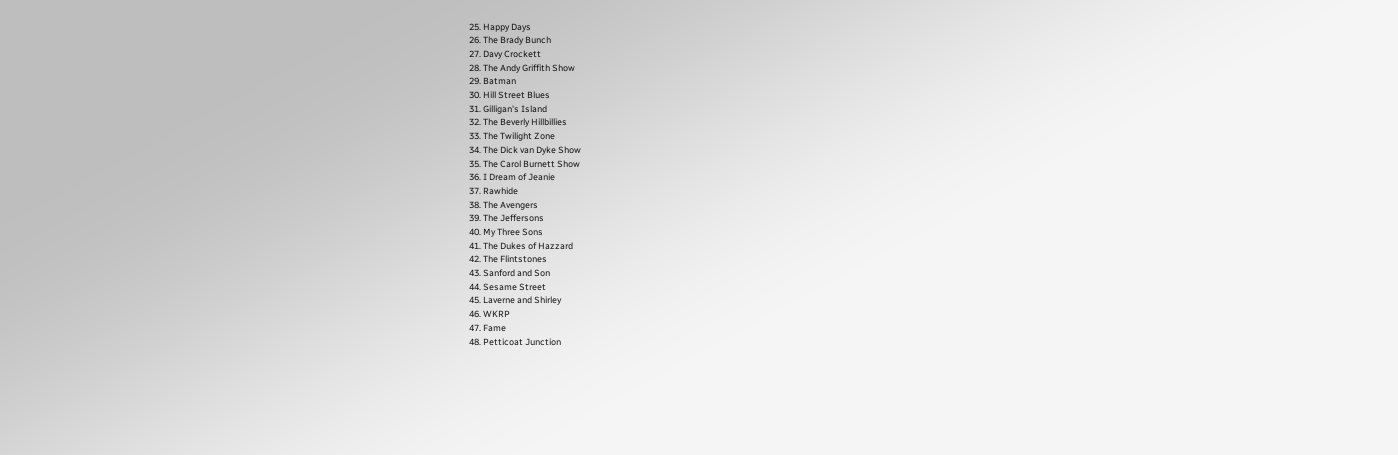25. Happy Days
26. The Brady Bunch
27. Davy Crockett
28. The Andy Griffith Show
29. Batman
30. Hill Street Blues
31. Gilligan's Island
32. The Beverly Hillbillies
33. The Twilight Zone
34. The Dick van Dyke Show
35. The Carol Burnett Show
36. I Dream of Jeanie
37. Rawhide
38. The Avengers
39. The Jeffersons
40. My Three Sons
41. The Dukes of Hazzard
42. The Flintstones
43. Sanford and Son
44. Sesame Street
45. Laverne and Shirley
46. WKRP
47. Fame
48. Petticoat Junction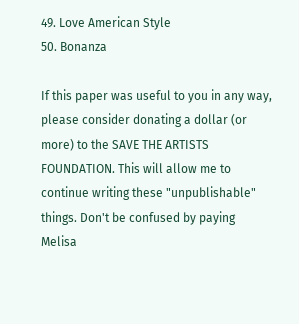49. Love American Style
50. Bonanza

If this paper was useful to you in any way, please consider donating a dollar (or more) to the SAVE THE ARTISTS FOUNDATION. This will allow me to continue writing these "unpublishable" things. Don't be confused by paying Melisa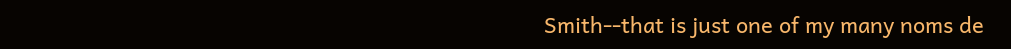Smith--that is just one of my many noms de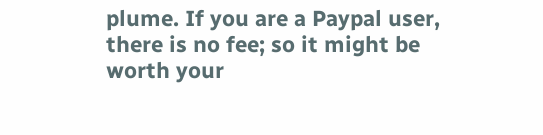plume. If you are a Paypal user, there is no fee; so it might be worth your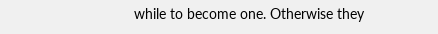while to become one. Otherwise they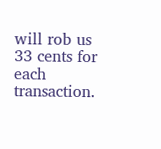will rob us 33 cents for each transaction.